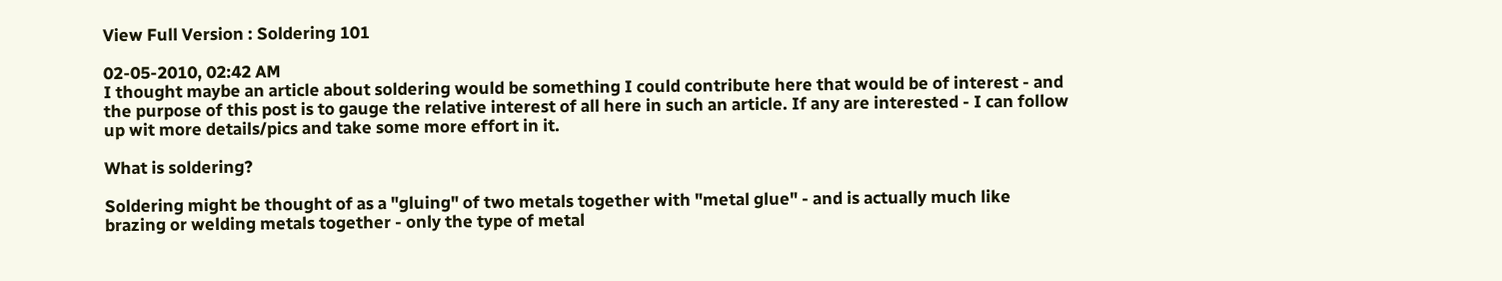View Full Version : Soldering 101

02-05-2010, 02:42 AM
I thought maybe an article about soldering would be something I could contribute here that would be of interest - and the purpose of this post is to gauge the relative interest of all here in such an article. If any are interested - I can follow up wit more details/pics and take some more effort in it.

What is soldering?

Soldering might be thought of as a "gluing" of two metals together with "metal glue" - and is actually much like brazing or welding metals together - only the type of metal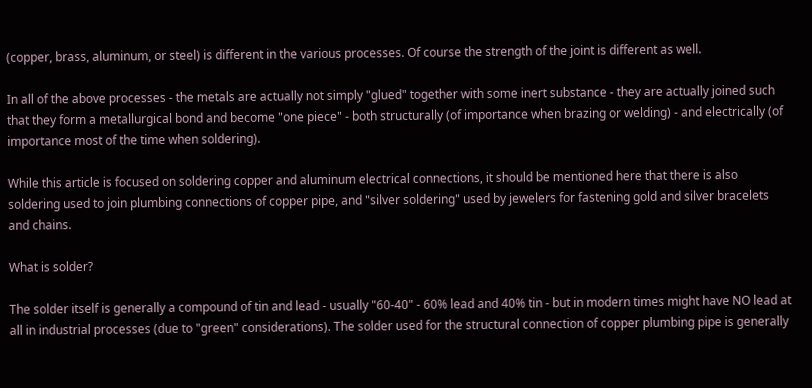(copper, brass, aluminum, or steel) is different in the various processes. Of course the strength of the joint is different as well.

In all of the above processes - the metals are actually not simply "glued" together with some inert substance - they are actually joined such that they form a metallurgical bond and become "one piece" - both structurally (of importance when brazing or welding) - and electrically (of importance most of the time when soldering).

While this article is focused on soldering copper and aluminum electrical connections, it should be mentioned here that there is also soldering used to join plumbing connections of copper pipe, and "silver soldering" used by jewelers for fastening gold and silver bracelets and chains.

What is solder?

The solder itself is generally a compound of tin and lead - usually "60-40" - 60% lead and 40% tin - but in modern times might have NO lead at all in industrial processes (due to "green" considerations). The solder used for the structural connection of copper plumbing pipe is generally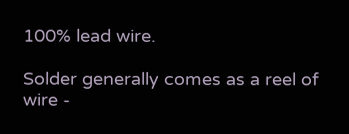100% lead wire.

Solder generally comes as a reel of wire -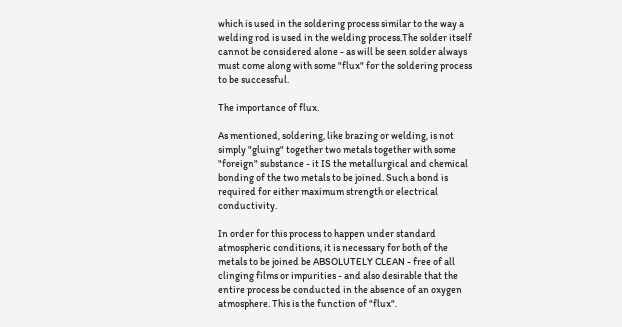which is used in the soldering process similar to the way a welding rod is used in the welding process.The solder itself cannot be considered alone - as will be seen solder always must come along with some "flux" for the soldering process to be successful.

The importance of flux.

As mentioned, soldering, like brazing or welding, is not simply "gluing" together two metals together with some "foreign" substance - it IS the metallurgical and chemical bonding of the two metals to be joined. Such a bond is required for either maximum strength or electrical conductivity.

In order for this process to happen under standard atmospheric conditions, it is necessary for both of the metals to be joined be ABSOLUTELY CLEAN - free of all clinging films or impurities - and also desirable that the entire process be conducted in the absence of an oxygen atmosphere. This is the function of "flux".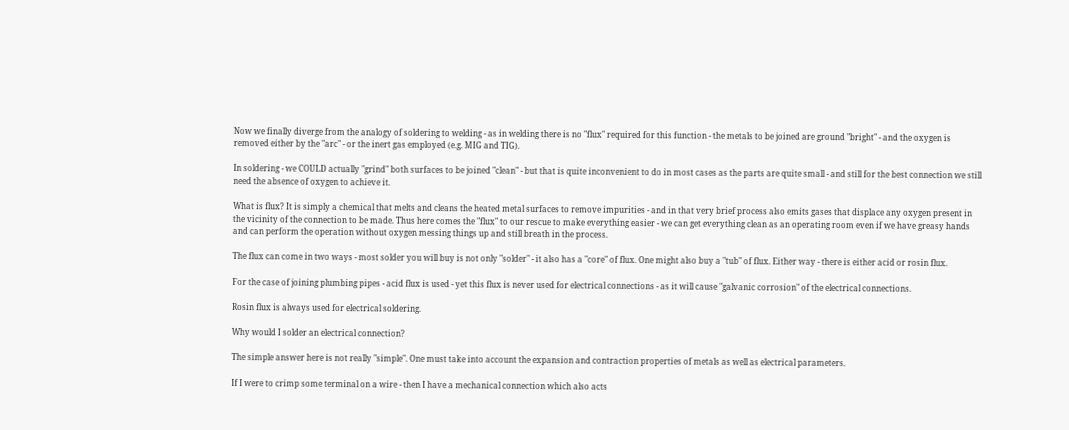Now we finally diverge from the analogy of soldering to welding - as in welding there is no "flux" required for this function - the metals to be joined are ground "bright" - and the oxygen is removed either by the "arc" - or the inert gas employed (e.g. MIG and TIG).

In soldering - we COULD actually "grind" both surfaces to be joined "clean" - but that is quite inconvenient to do in most cases as the parts are quite small - and still for the best connection we still need the absence of oxygen to achieve it.

What is flux? It is simply a chemical that melts and cleans the heated metal surfaces to remove impurities - and in that very brief process also emits gases that displace any oxygen present in the vicinity of the connection to be made. Thus here comes the "flux" to our rescue to make everything easier - we can get everything clean as an operating room even if we have greasy hands and can perform the operation without oxygen messing things up and still breath in the process.

The flux can come in two ways - most solder you will buy is not only "solder" - it also has a "core" of flux. One might also buy a "tub" of flux. Either way - there is either acid or rosin flux.

For the case of joining plumbing pipes - acid flux is used - yet this flux is never used for electrical connections - as it will cause "galvanic corrosion" of the electrical connections.

Rosin flux is always used for electrical soldering.

Why would I solder an electrical connection?

The simple answer here is not really "simple". One must take into account the expansion and contraction properties of metals as well as electrical parameters.

If I were to crimp some terminal on a wire - then I have a mechanical connection which also acts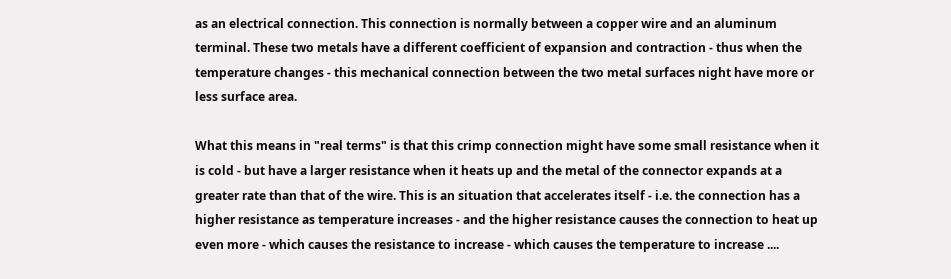as an electrical connection. This connection is normally between a copper wire and an aluminum terminal. These two metals have a different coefficient of expansion and contraction - thus when the temperature changes - this mechanical connection between the two metal surfaces night have more or less surface area.

What this means in "real terms" is that this crimp connection might have some small resistance when it is cold - but have a larger resistance when it heats up and the metal of the connector expands at a greater rate than that of the wire. This is an situation that accelerates itself - i.e. the connection has a higher resistance as temperature increases - and the higher resistance causes the connection to heat up even more - which causes the resistance to increase - which causes the temperature to increase ....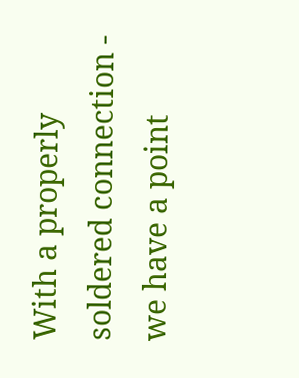With a properly soldered connection - we have a point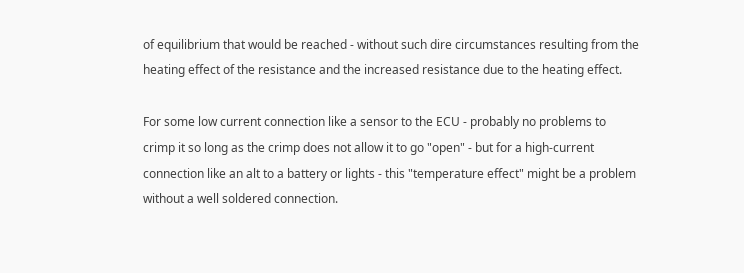of equilibrium that would be reached - without such dire circumstances resulting from the heating effect of the resistance and the increased resistance due to the heating effect.

For some low current connection like a sensor to the ECU - probably no problems to crimp it so long as the crimp does not allow it to go "open" - but for a high-current connection like an alt to a battery or lights - this "temperature effect" might be a problem without a well soldered connection.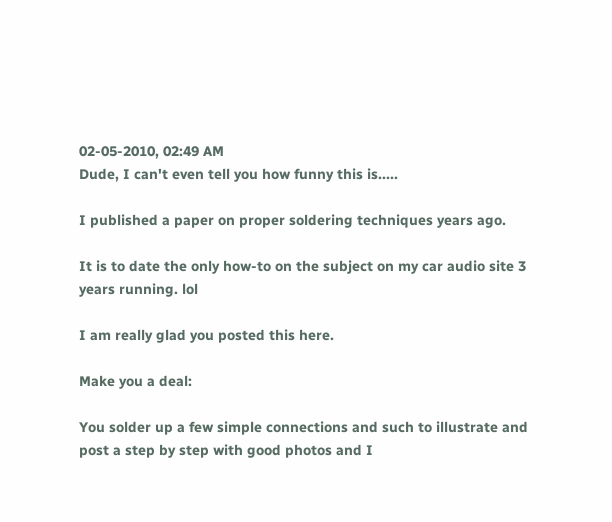02-05-2010, 02:49 AM
Dude, I can't even tell you how funny this is.....

I published a paper on proper soldering techniques years ago.

It is to date the only how-to on the subject on my car audio site 3 years running. lol

I am really glad you posted this here.

Make you a deal:

You solder up a few simple connections and such to illustrate and post a step by step with good photos and I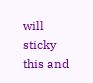will sticky this and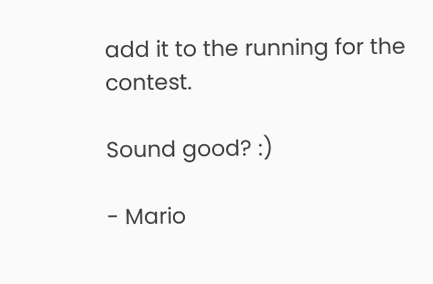add it to the running for the contest.

Sound good? :)

- Mario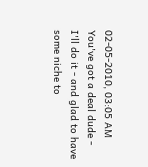02-05-2010, 03:05 AM
You've got a deal dude - I'll do it - and glad to have some niche to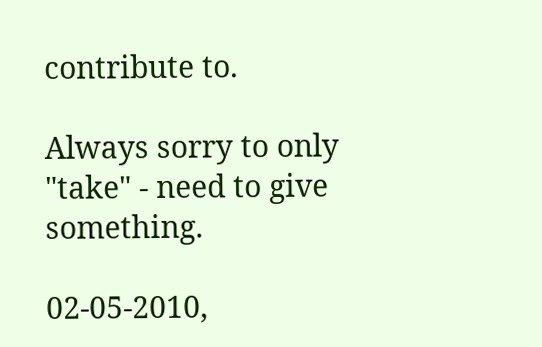contribute to.

Always sorry to only "take" - need to give something.

02-05-2010,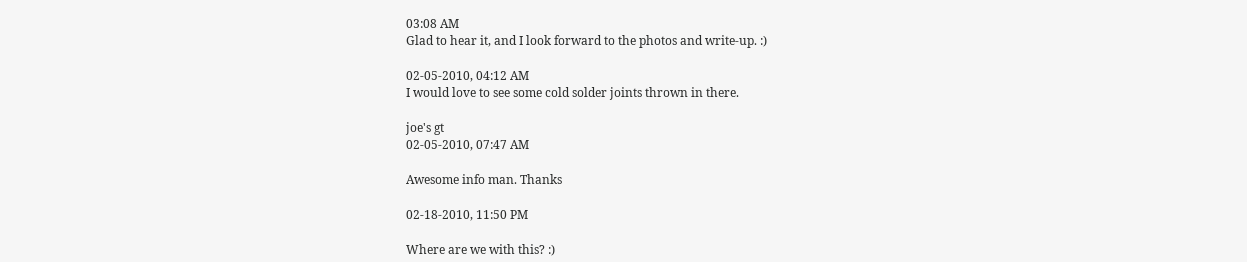03:08 AM
Glad to hear it, and I look forward to the photos and write-up. :)

02-05-2010, 04:12 AM
I would love to see some cold solder joints thrown in there.

joe's gt
02-05-2010, 07:47 AM

Awesome info man. Thanks

02-18-2010, 11:50 PM

Where are we with this? :)